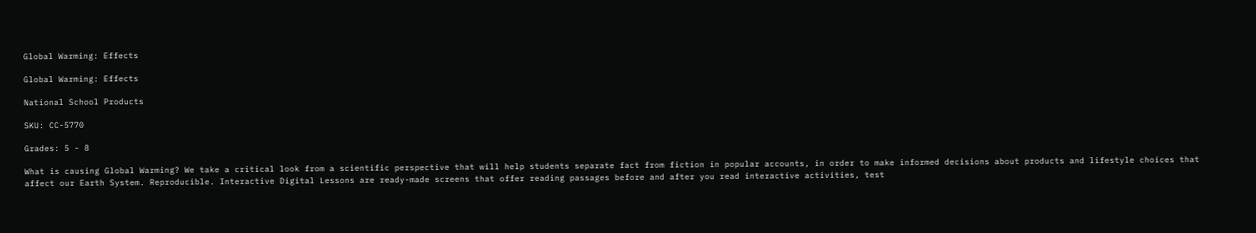Global Warming: Effects

Global Warming: Effects

National School Products

SKU: CC-5770

Grades: 5 - 8

What is causing Global Warming? We take a critical look from a scientific perspective that will help students separate fact from fiction in popular accounts, in order to make informed decisions about products and lifestyle choices that affect our Earth System. Reproducible. Interactive Digital Lessons are ready-made screens that offer reading passages before and after you read interactive activities, test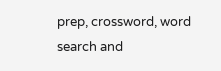prep, crossword, word search and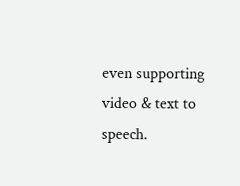even supporting video & text to speech.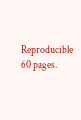Reproducible 60 pages.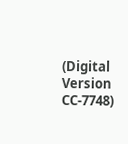(Digital Version CC-7748)